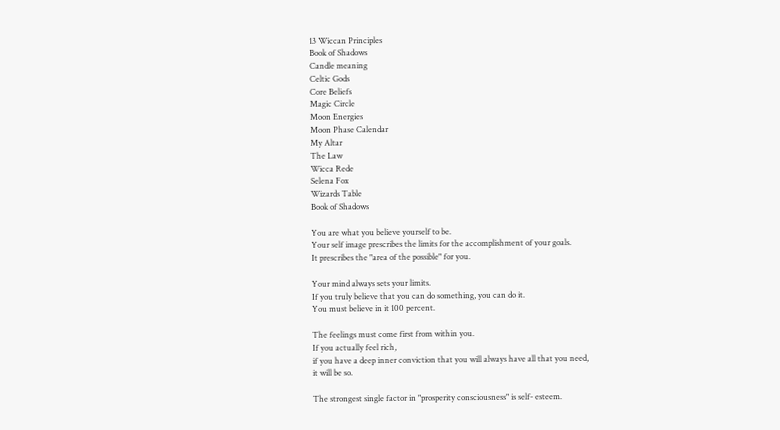13 Wiccan Principles
Book of Shadows
Candle meaning
Celtic Gods
Core Beliefs
Magic Circle
Moon Energies
Moon Phase Calendar
My Altar
The Law
Wicca Rede
Selena Fox
Wizards Table
Book of Shadows

You are what you believe yourself to be.
Your self image prescribes the limits for the accomplishment of your goals.
It prescribes the "area of the possible" for you.

Your mind always sets your limits.
If you truly believe that you can do something, you can do it.
You must believe in it 100 percent.

The feelings must come first from within you.
If you actually feel rich,
if you have a deep inner conviction that you will always have all that you need,
it will be so.

The strongest single factor in "prosperity consciousness" is self- esteem.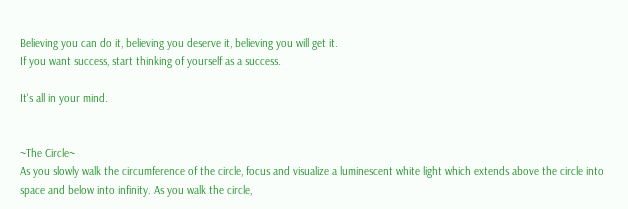Believing you can do it, believing you deserve it, believing you will get it.
If you want success, start thinking of yourself as a success.

It's all in your mind.


~The Circle~
As you slowly walk the circumference of the circle, focus and visualize a luminescent white light which extends above the circle into space and below into infinity. As you walk the circle,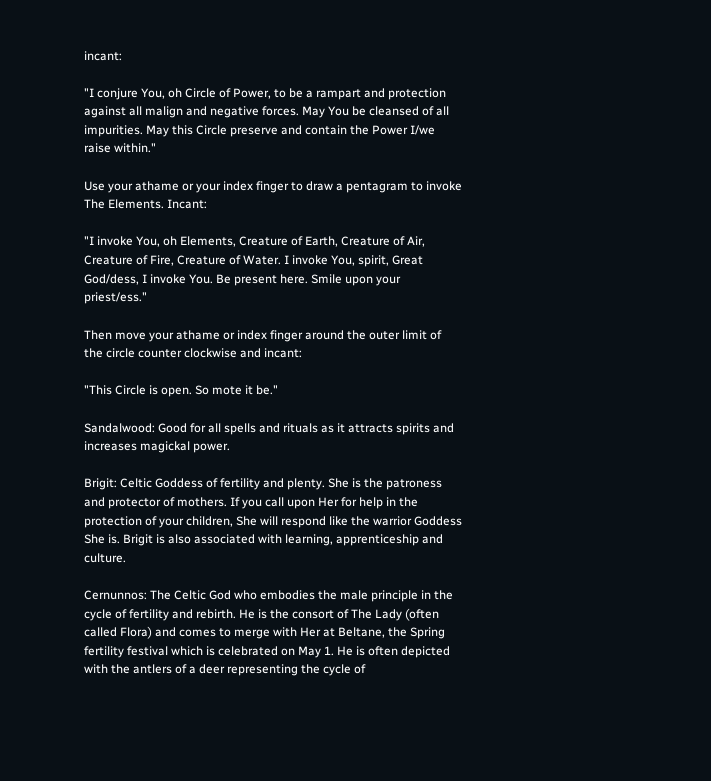incant:

"I conjure You, oh Circle of Power, to be a rampart and protection against all malign and negative forces. May You be cleansed of all impurities. May this Circle preserve and contain the Power I/we raise within."

Use your athame or your index finger to draw a pentagram to invoke The Elements. Incant:

"I invoke You, oh Elements, Creature of Earth, Creature of Air, Creature of Fire, Creature of Water. I invoke You, spirit, Great God/dess, I invoke You. Be present here. Smile upon your priest/ess."

Then move your athame or index finger around the outer limit of the circle counter clockwise and incant:

"This Circle is open. So mote it be."

Sandalwood: Good for all spells and rituals as it attracts spirits and increases magickal power.

Brigit: Celtic Goddess of fertility and plenty. She is the patroness and protector of mothers. If you call upon Her for help in the protection of your children, She will respond like the warrior Goddess She is. Brigit is also associated with learning, apprenticeship and culture.

Cernunnos: The Celtic God who embodies the male principle in the cycle of fertility and rebirth. He is the consort of The Lady (often called Flora) and comes to merge with Her at Beltane, the Spring fertility festival which is celebrated on May 1. He is often depicted with the antlers of a deer representing the cycle of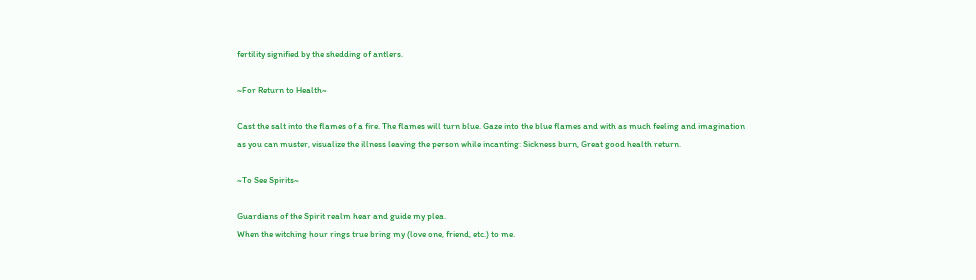fertility signified by the shedding of antlers.

~For Return to Health~

Cast the salt into the flames of a fire. The flames will turn blue. Gaze into the blue flames and with as much feeling and imagination as you can muster, visualize the illness leaving the person while incanting: Sickness burn, Great good health return.

~To See Spirits~

Guardians of the Spirit realm hear and guide my plea.
When the witching hour rings true bring my (love one, friend, etc.) to me.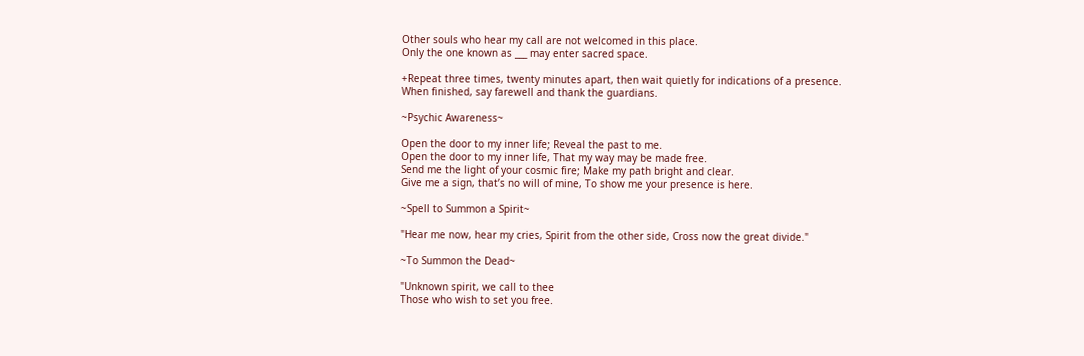Other souls who hear my call are not welcomed in this place.
Only the one known as ___ may enter sacred space.

+Repeat three times, twenty minutes apart, then wait quietly for indications of a presence.
When finished, say farewell and thank the guardians.

~Psychic Awareness~

Open the door to my inner life; Reveal the past to me.
Open the door to my inner life, That my way may be made free.
Send me the light of your cosmic fire; Make my path bright and clear.
Give me a sign, that’s no will of mine, To show me your presence is here.

~Spell to Summon a Spirit~

"Hear me now, hear my cries, Spirit from the other side, Cross now the great divide."

~To Summon the Dead~

"Unknown spirit, we call to thee
Those who wish to set you free.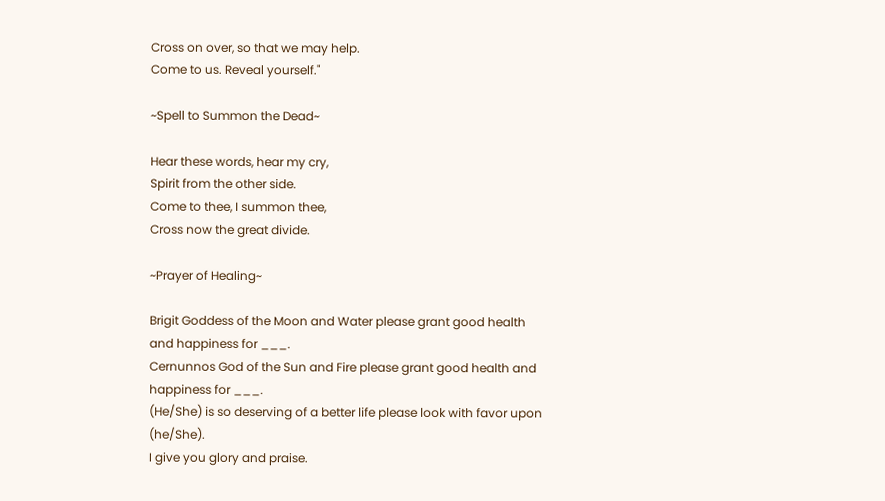Cross on over, so that we may help.
Come to us. Reveal yourself."

~Spell to Summon the Dead~

Hear these words, hear my cry,
Spirit from the other side.
Come to thee, I summon thee,
Cross now the great divide.

~Prayer of Healing~

Brigit Goddess of the Moon and Water please grant good health and happiness for ___.
Cernunnos God of the Sun and Fire please grant good health and happiness for ___.
(He/She) is so deserving of a better life please look with favor upon (he/She).
I give you glory and praise.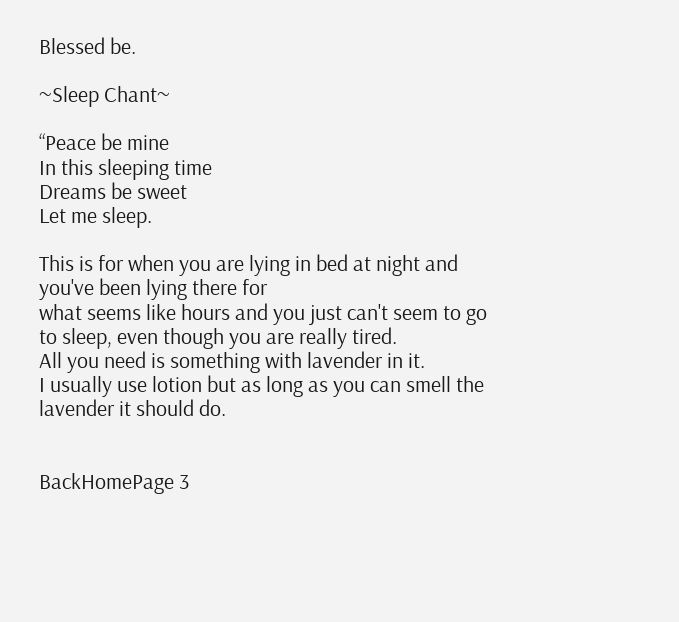Blessed be.

~Sleep Chant~

“Peace be mine
In this sleeping time
Dreams be sweet
Let me sleep.

This is for when you are lying in bed at night and you've been lying there for
what seems like hours and you just can't seem to go to sleep, even though you are really tired.
All you need is something with lavender in it.
I usually use lotion but as long as you can smell the lavender it should do.


BackHomePage 3